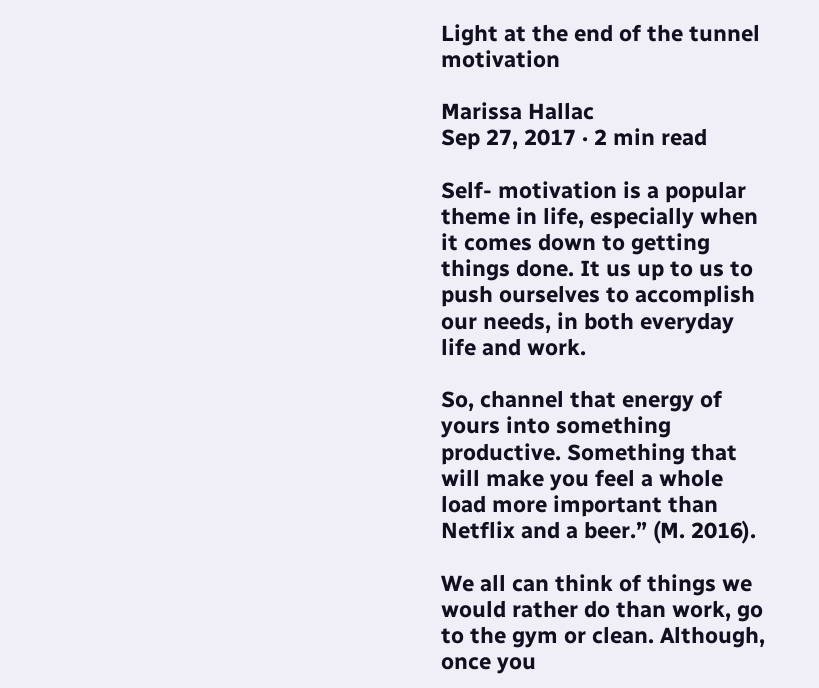Light at the end of the tunnel motivation

Marissa Hallac
Sep 27, 2017 · 2 min read

Self- motivation is a popular theme in life, especially when it comes down to getting things done. It us up to us to push ourselves to accomplish our needs, in both everyday life and work.

So, channel that energy of yours into something productive. Something that will make you feel a whole load more important than Netflix and a beer.” (M. 2016).

We all can think of things we would rather do than work, go to the gym or clean. Although, once you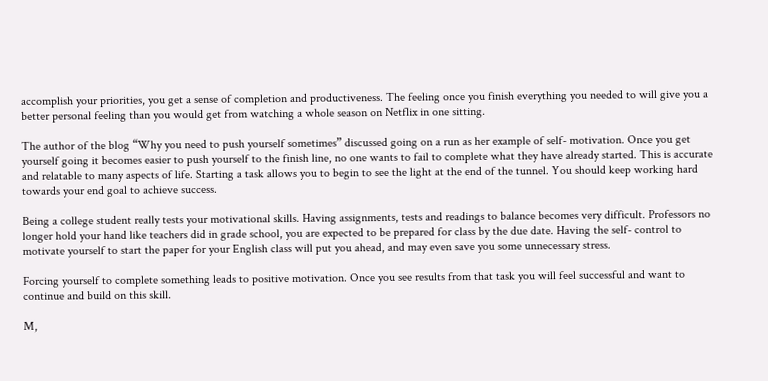accomplish your priorities, you get a sense of completion and productiveness. The feeling once you finish everything you needed to will give you a better personal feeling than you would get from watching a whole season on Netflix in one sitting.

The author of the blog “Why you need to push yourself sometimes” discussed going on a run as her example of self- motivation. Once you get yourself going it becomes easier to push yourself to the finish line, no one wants to fail to complete what they have already started. This is accurate and relatable to many aspects of life. Starting a task allows you to begin to see the light at the end of the tunnel. You should keep working hard towards your end goal to achieve success.

Being a college student really tests your motivational skills. Having assignments, tests and readings to balance becomes very difficult. Professors no longer hold your hand like teachers did in grade school, you are expected to be prepared for class by the due date. Having the self- control to motivate yourself to start the paper for your English class will put you ahead, and may even save you some unnecessary stress.

Forcing yourself to complete something leads to positive motivation. Once you see results from that task you will feel successful and want to continue and build on this skill.

M,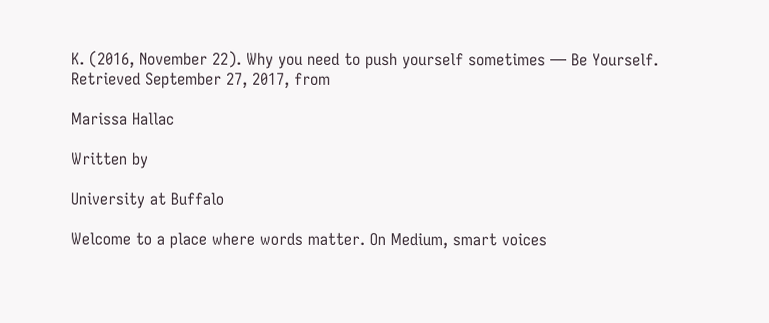K. (2016, November 22). Why you need to push yourself sometimes — Be Yourself. Retrieved September 27, 2017, from

Marissa Hallac

Written by

University at Buffalo

Welcome to a place where words matter. On Medium, smart voices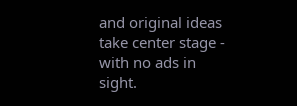and original ideas take center stage - with no ads in sight.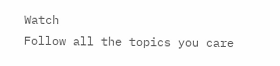Watch
Follow all the topics you care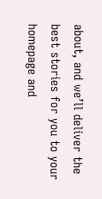about, and we’ll deliver the best stories for you to your homepage and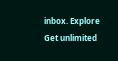inbox. Explore
Get unlimited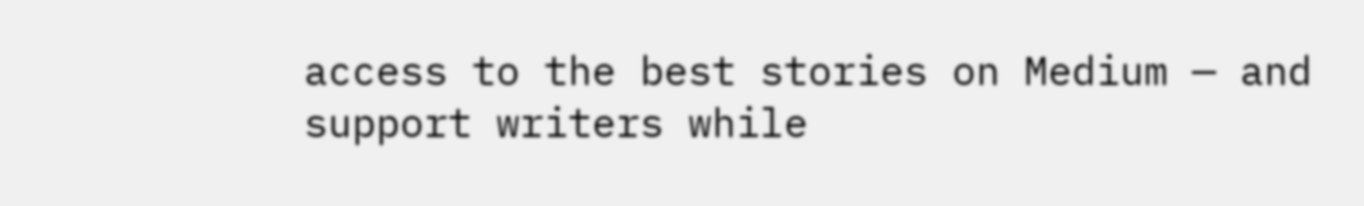access to the best stories on Medium — and support writers while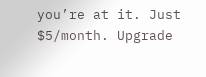you’re at it. Just $5/month. Upgrade